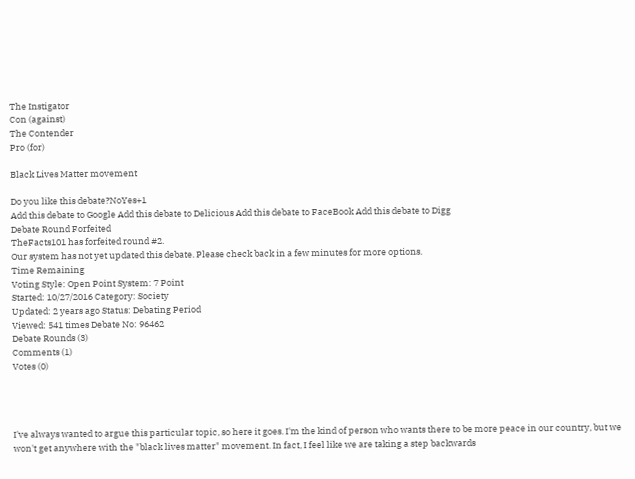The Instigator
Con (against)
The Contender
Pro (for)

Black Lives Matter movement

Do you like this debate?NoYes+1
Add this debate to Google Add this debate to Delicious Add this debate to FaceBook Add this debate to Digg
Debate Round Forfeited
TheFacts101 has forfeited round #2.
Our system has not yet updated this debate. Please check back in a few minutes for more options.
Time Remaining
Voting Style: Open Point System: 7 Point
Started: 10/27/2016 Category: Society
Updated: 2 years ago Status: Debating Period
Viewed: 541 times Debate No: 96462
Debate Rounds (3)
Comments (1)
Votes (0)




I've always wanted to argue this particular topic, so here it goes. I'm the kind of person who wants there to be more peace in our country, but we won't get anywhere with the "black lives matter" movement. In fact, I feel like we are taking a step backwards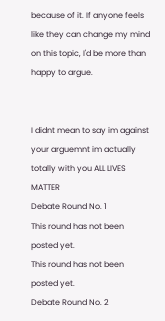because of it. If anyone feels like they can change my mind on this topic, I'd be more than happy to argue.


I didnt mean to say im against your arguemnt im actually totally with you ALL LIVES MATTER
Debate Round No. 1
This round has not been posted yet.
This round has not been posted yet.
Debate Round No. 2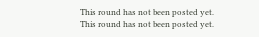This round has not been posted yet.
This round has not been posted yet.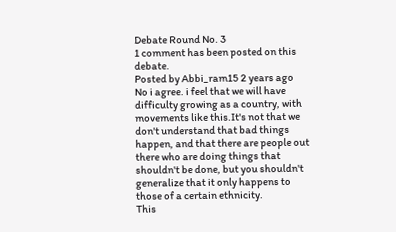Debate Round No. 3
1 comment has been posted on this debate.
Posted by Abbi_ram15 2 years ago
No i agree. i feel that we will have difficulty growing as a country, with movements like this.It's not that we don't understand that bad things happen, and that there are people out there who are doing things that shouldn't be done, but you shouldn't generalize that it only happens to those of a certain ethnicity.
This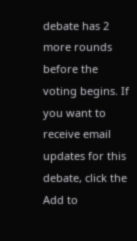debate has 2 more rounds before the voting begins. If you want to receive email updates for this debate, click the Add to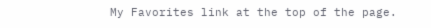My Favorites link at the top of the page.